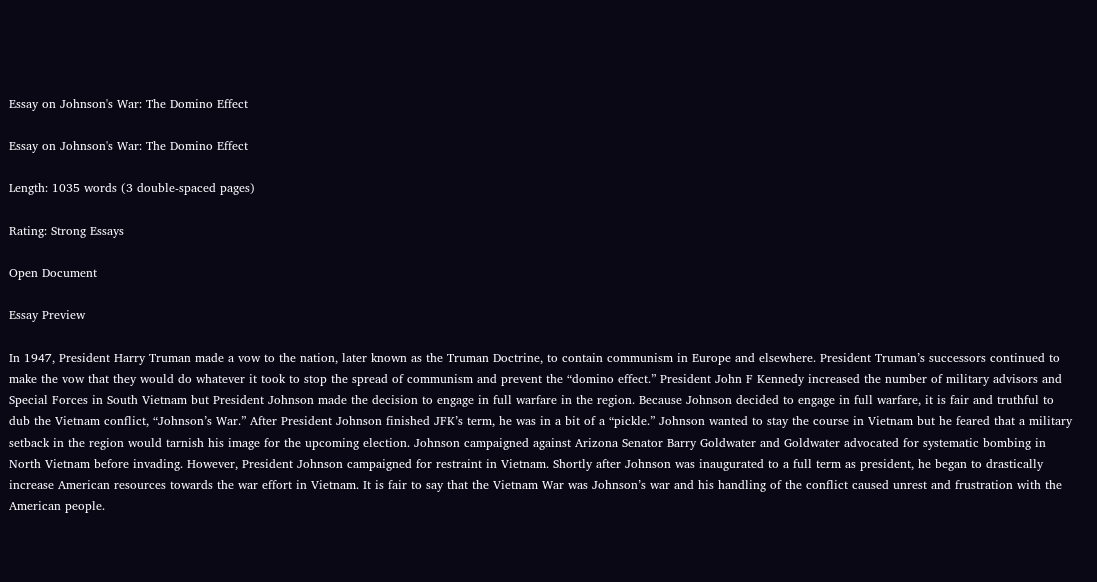Essay on Johnson's War: The Domino Effect

Essay on Johnson's War: The Domino Effect

Length: 1035 words (3 double-spaced pages)

Rating: Strong Essays

Open Document

Essay Preview

In 1947, President Harry Truman made a vow to the nation, later known as the Truman Doctrine, to contain communism in Europe and elsewhere. President Truman’s successors continued to make the vow that they would do whatever it took to stop the spread of communism and prevent the “domino effect.” President John F Kennedy increased the number of military advisors and Special Forces in South Vietnam but President Johnson made the decision to engage in full warfare in the region. Because Johnson decided to engage in full warfare, it is fair and truthful to dub the Vietnam conflict, “Johnson’s War.” After President Johnson finished JFK’s term, he was in a bit of a “pickle.” Johnson wanted to stay the course in Vietnam but he feared that a military setback in the region would tarnish his image for the upcoming election. Johnson campaigned against Arizona Senator Barry Goldwater and Goldwater advocated for systematic bombing in North Vietnam before invading. However, President Johnson campaigned for restraint in Vietnam. Shortly after Johnson was inaugurated to a full term as president, he began to drastically increase American resources towards the war effort in Vietnam. It is fair to say that the Vietnam War was Johnson’s war and his handling of the conflict caused unrest and frustration with the American people.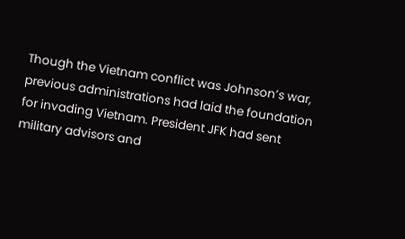Though the Vietnam conflict was Johnson’s war, previous administrations had laid the foundation for invading Vietnam. President JFK had sent military advisors and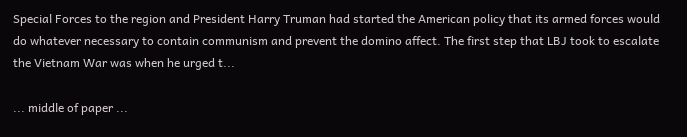Special Forces to the region and President Harry Truman had started the American policy that its armed forces would do whatever necessary to contain communism and prevent the domino affect. The first step that LBJ took to escalate the Vietnam War was when he urged t...

... middle of paper ...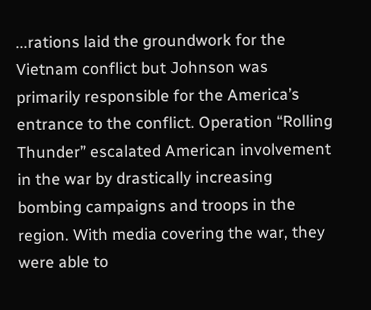...rations laid the groundwork for the Vietnam conflict but Johnson was primarily responsible for the America’s entrance to the conflict. Operation “Rolling Thunder” escalated American involvement in the war by drastically increasing bombing campaigns and troops in the region. With media covering the war, they were able to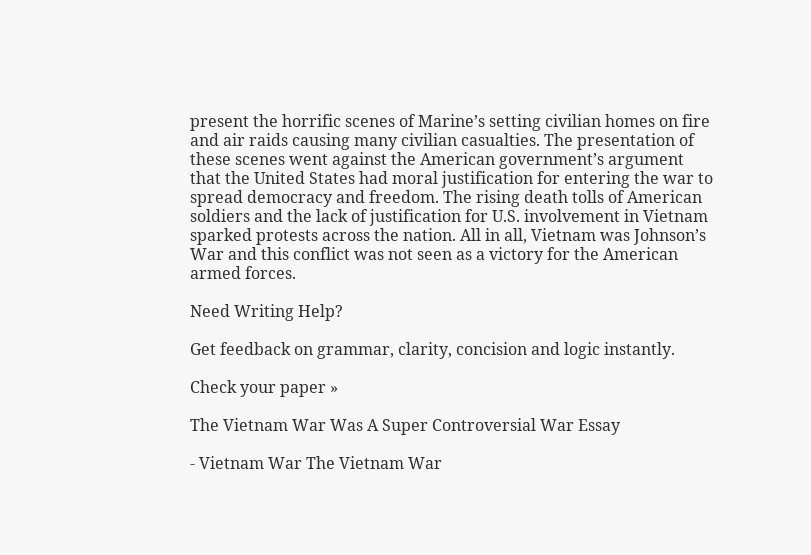present the horrific scenes of Marine’s setting civilian homes on fire and air raids causing many civilian casualties. The presentation of these scenes went against the American government’s argument that the United States had moral justification for entering the war to spread democracy and freedom. The rising death tolls of American soldiers and the lack of justification for U.S. involvement in Vietnam sparked protests across the nation. All in all, Vietnam was Johnson’s War and this conflict was not seen as a victory for the American armed forces.

Need Writing Help?

Get feedback on grammar, clarity, concision and logic instantly.

Check your paper »

The Vietnam War Was A Super Controversial War Essay

- Vietnam War The Vietnam War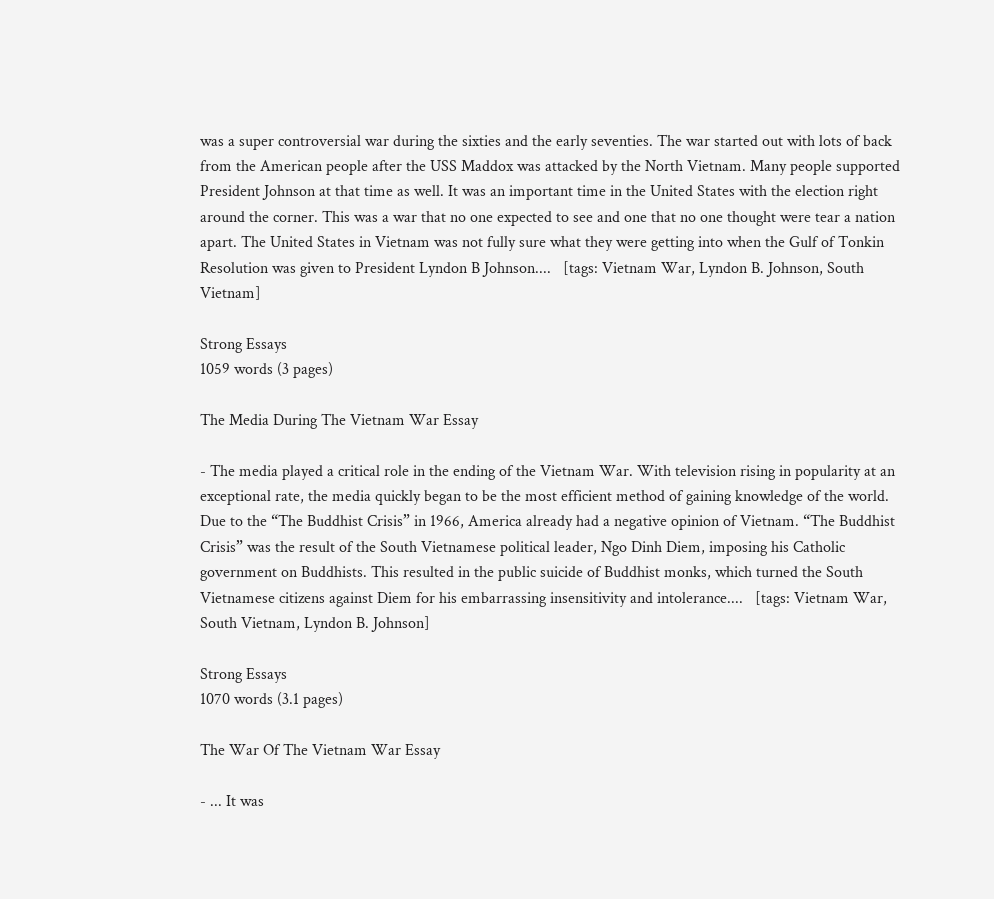was a super controversial war during the sixties and the early seventies. The war started out with lots of back from the American people after the USS Maddox was attacked by the North Vietnam. Many people supported President Johnson at that time as well. It was an important time in the United States with the election right around the corner. This was a war that no one expected to see and one that no one thought were tear a nation apart. The United States in Vietnam was not fully sure what they were getting into when the Gulf of Tonkin Resolution was given to President Lyndon B Johnson....   [tags: Vietnam War, Lyndon B. Johnson, South Vietnam]

Strong Essays
1059 words (3 pages)

The Media During The Vietnam War Essay

- The media played a critical role in the ending of the Vietnam War. With television rising in popularity at an exceptional rate, the media quickly began to be the most efficient method of gaining knowledge of the world. Due to the “The Buddhist Crisis” in 1966, America already had a negative opinion of Vietnam. “The Buddhist Crisis” was the result of the South Vietnamese political leader, Ngo Dinh Diem, imposing his Catholic government on Buddhists. This resulted in the public suicide of Buddhist monks, which turned the South Vietnamese citizens against Diem for his embarrassing insensitivity and intolerance....   [tags: Vietnam War, South Vietnam, Lyndon B. Johnson]

Strong Essays
1070 words (3.1 pages)

The War Of The Vietnam War Essay

- ... It was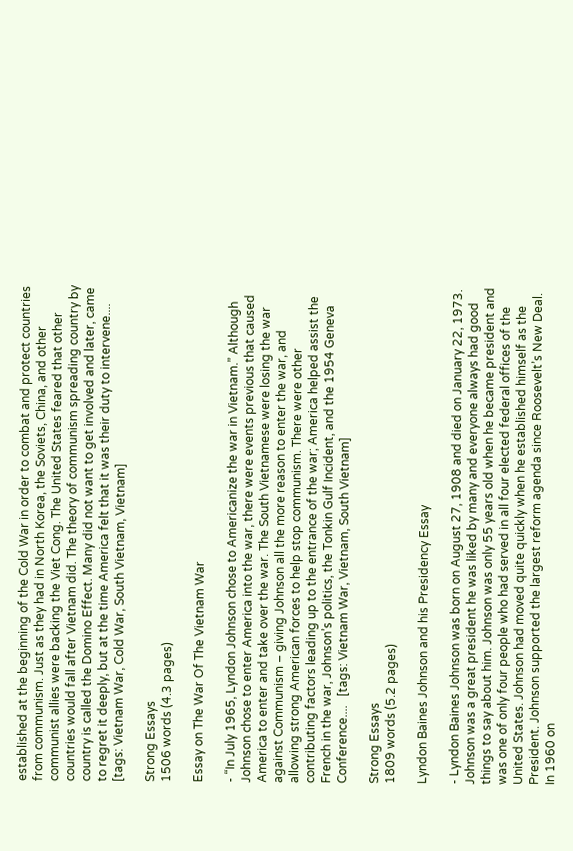established at the beginning of the Cold War in order to combat and protect countries from communism. Just as they had in North Korea, the Soviets, China, and other communist allies were backing the Viet Cong. The United States feared that other countries would fall after Vietnam did. The theory of communism spreading country by country is called the Domino Effect. Many did not want to get involved and later, came to regret it deeply, but at the time America felt that it was their duty to intervene....   [tags: Vietnam War, Cold War, South Vietnam, Vietnam]

Strong Essays
1506 words (4.3 pages)

Essay on The War Of The Vietnam War

- “In July 1965, Lyndon Johnson chose to Americanize the war in Vietnam.” Although Johnson chose to enter America into the war, there were events previous that caused America to enter and take over the war. The South Vietnamese were losing the war against Communism – giving Johnson all the more reason to enter the war, and allowing strong American forces to help stop communism. There were other contributing factors leading up to the entrance of the war; America helped assist the French in the war, Johnson’s politics, the Tonkin Gulf Incident, and the 1954 Geneva Conference....   [tags: Vietnam War, Vietnam, South Vietnam]

Strong Essays
1809 words (5.2 pages)

Lyndon Baines Johnson and his Presidency Essay

- Lyndon Baines Johnson was born on August 27, 1908 and died on January 22, 1973. Johnson was a great president he was liked by many and everyone always had good things to say about him. Johnson was only 55 years old when he became president and was one of only four people who had served in all four elected federal offices of the United States. Johnson had moved quite quickly when he established himself as the President. Johnson supported the largest reform agenda since Roosevelt’s New Deal. In 1960 on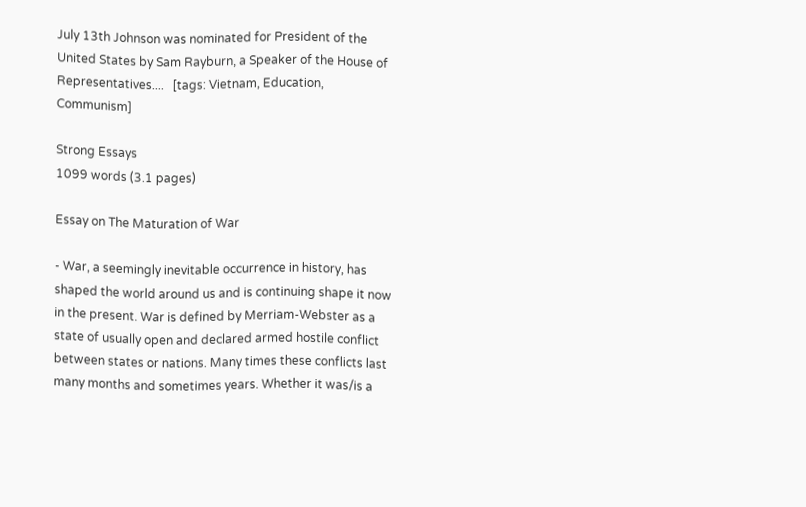July 13th Johnson was nominated for President of the United States by Sam Rayburn, a Speaker of the House of Representatives....   [tags: Vietnam, Education, Communism]

Strong Essays
1099 words (3.1 pages)

Essay on The Maturation of War

- War, a seemingly inevitable occurrence in history, has shaped the world around us and is continuing shape it now in the present. War is defined by Merriam-Webster as a state of usually open and declared armed hostile conflict between states or nations. Many times these conflicts last many months and sometimes years. Whether it was/is a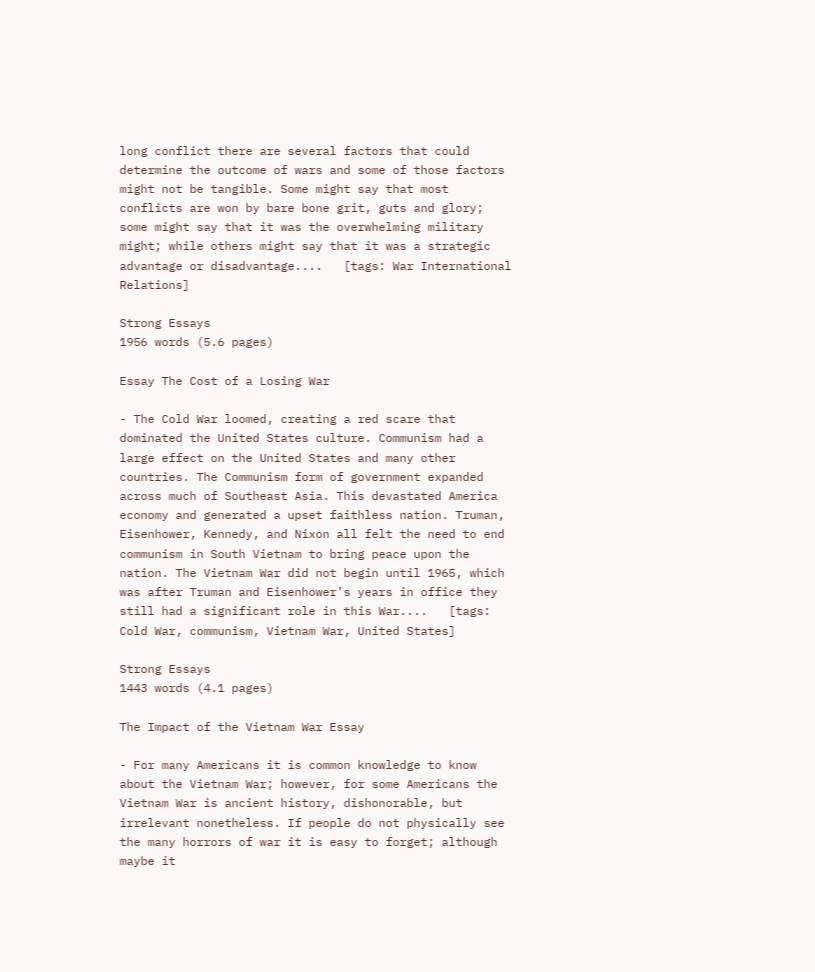long conflict there are several factors that could determine the outcome of wars and some of those factors might not be tangible. Some might say that most conflicts are won by bare bone grit, guts and glory; some might say that it was the overwhelming military might; while others might say that it was a strategic advantage or disadvantage....   [tags: War International Relations]

Strong Essays
1956 words (5.6 pages)

Essay The Cost of a Losing War

- The Cold War loomed, creating a red scare that dominated the United States culture. Communism had a large effect on the United States and many other countries. The Communism form of government expanded across much of Southeast Asia. This devastated America economy and generated a upset faithless nation. Truman, Eisenhower, Kennedy, and Nixon all felt the need to end communism in South Vietnam to bring peace upon the nation. The Vietnam War did not begin until 1965, which was after Truman and Eisenhower’s years in office they still had a significant role in this War....   [tags: Cold War, communism, Vietnam War, United States]

Strong Essays
1443 words (4.1 pages)

The Impact of the Vietnam War Essay

- For many Americans it is common knowledge to know about the Vietnam War; however, for some Americans the Vietnam War is ancient history, dishonorable, but irrelevant nonetheless. If people do not physically see the many horrors of war it is easy to forget; although maybe it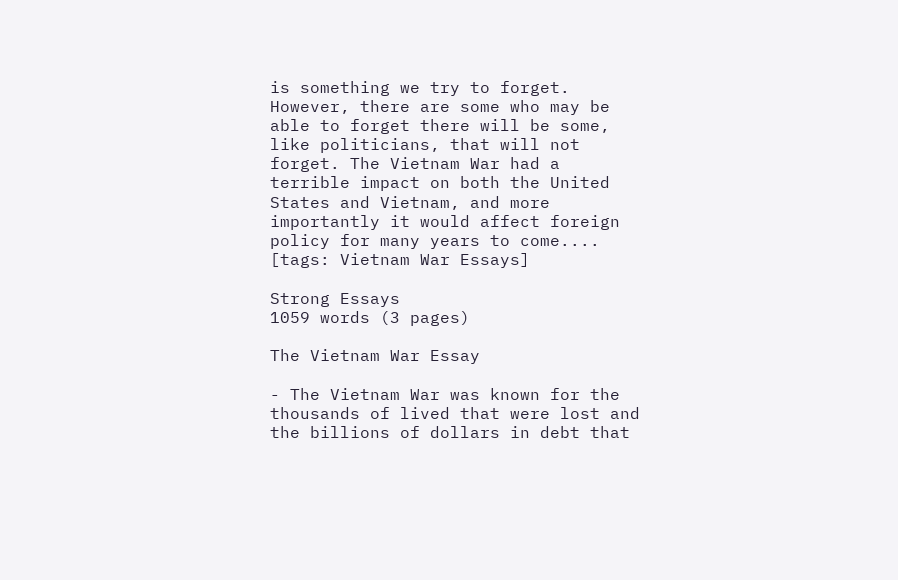is something we try to forget. However, there are some who may be able to forget there will be some, like politicians, that will not forget. The Vietnam War had a terrible impact on both the United States and Vietnam, and more importantly it would affect foreign policy for many years to come....   [tags: Vietnam War Essays]

Strong Essays
1059 words (3 pages)

The Vietnam War Essay

- The Vietnam War was known for the thousands of lived that were lost and the billions of dollars in debt that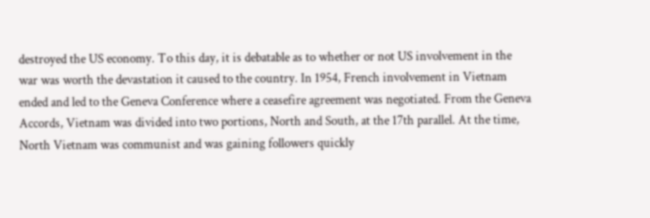destroyed the US economy. To this day, it is debatable as to whether or not US involvement in the war was worth the devastation it caused to the country. In 1954, French involvement in Vietnam ended and led to the Geneva Conference where a ceasefire agreement was negotiated. From the Geneva Accords, Vietnam was divided into two portions, North and South, at the 17th parallel. At the time, North Vietnam was communist and was gaining followers quickly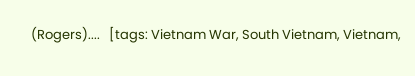(Rogers)....   [tags: Vietnam War, South Vietnam, Vietnam,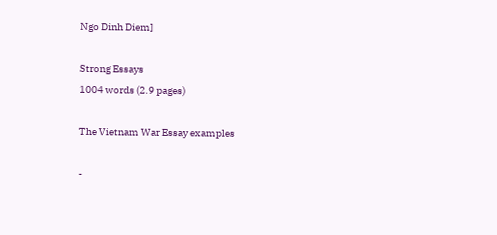Ngo Dinh Diem]

Strong Essays
1004 words (2.9 pages)

The Vietnam War Essay examples

-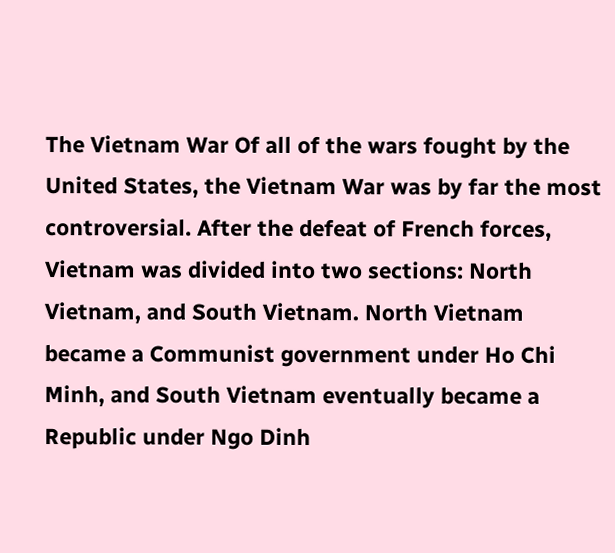The Vietnam War Of all of the wars fought by the United States, the Vietnam War was by far the most controversial. After the defeat of French forces, Vietnam was divided into two sections: North Vietnam, and South Vietnam. North Vietnam became a Communist government under Ho Chi Minh, and South Vietnam eventually became a Republic under Ngo Dinh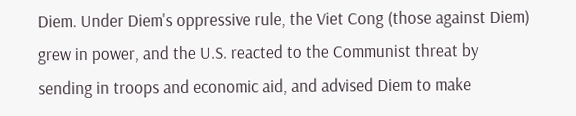Diem. Under Diem's oppressive rule, the Viet Cong (those against Diem) grew in power, and the U.S. reacted to the Communist threat by sending in troops and economic aid, and advised Diem to make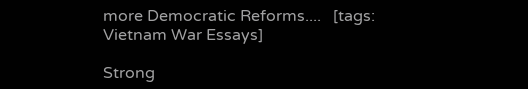more Democratic Reforms....   [tags: Vietnam War Essays]

Strong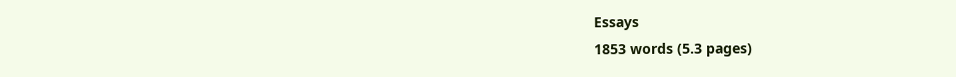Essays
1853 words (5.3 pages)